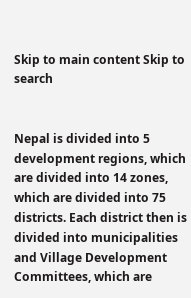Skip to main content Skip to search


Nepal is divided into 5 development regions, which are divided into 14 zones, which are divided into 75 districts. Each district then is divided into municipalities and Village Development Committees, which are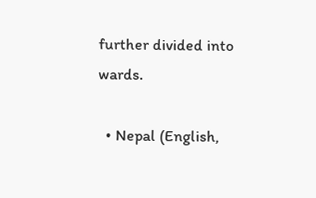further divided into wards.

  • Nepal (English,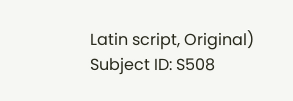Latin script, Original)
Subject ID: S508